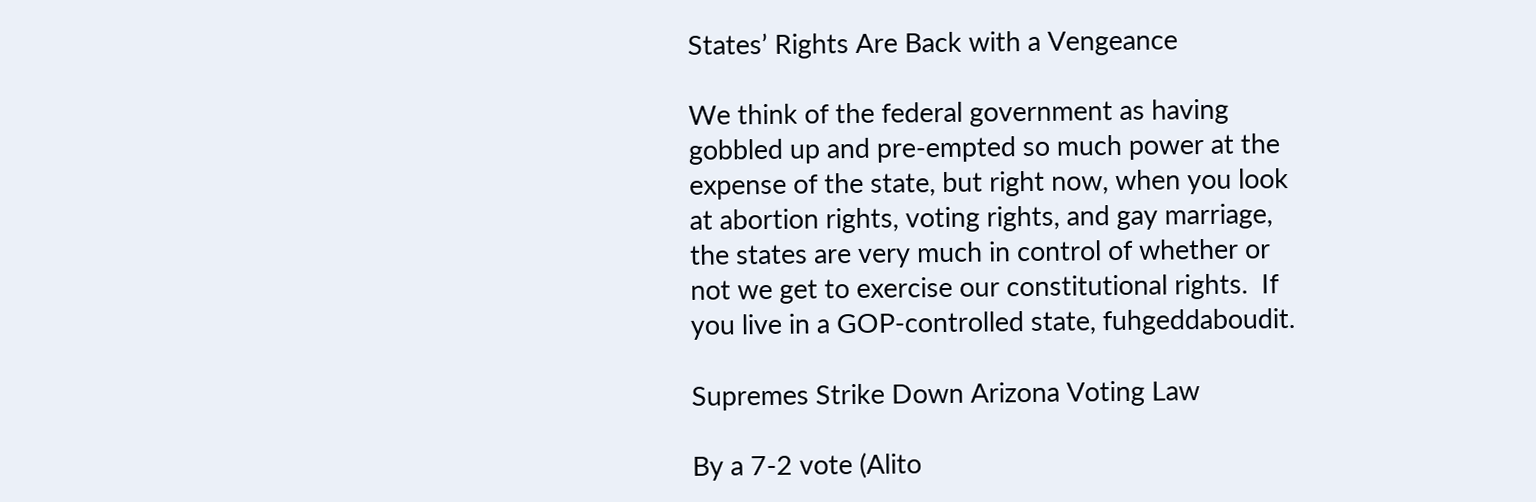States’ Rights Are Back with a Vengeance

We think of the federal government as having gobbled up and pre-empted so much power at the expense of the state, but right now, when you look at abortion rights, voting rights, and gay marriage, the states are very much in control of whether or not we get to exercise our constitutional rights.  If you live in a GOP-controlled state, fuhgeddaboudit.

Supremes Strike Down Arizona Voting Law

By a 7-2 vote (Alito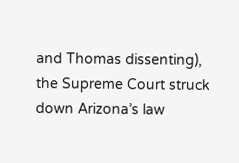and Thomas dissenting), the Supreme Court struck down Arizona’s law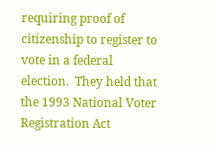requiring proof of citizenship to register to vote in a federal election.  They held that the 1993 National Voter Registration Act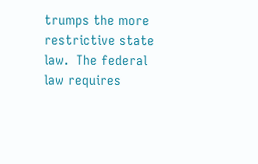trumps the more restrictive state law.  The federal law requires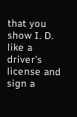that you show I. D. like a driver’s license and sign a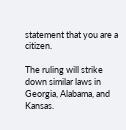statement that you are a citizen.

The ruling will strike down similar laws in Georgia, Alabama, and Kansas.